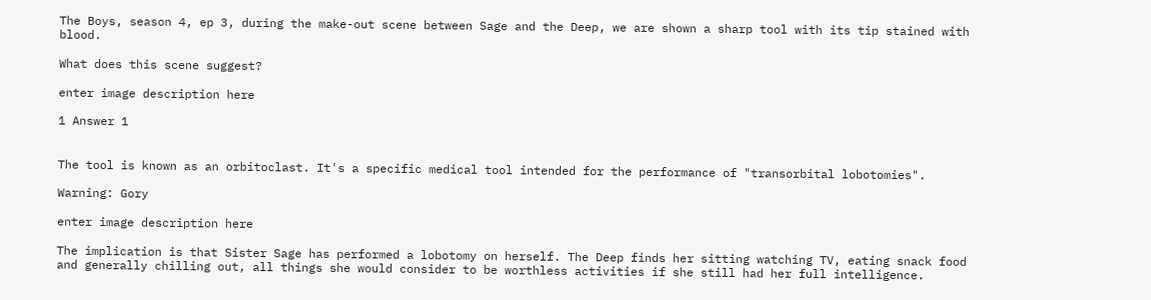The Boys, season 4, ep 3, during the make-out scene between Sage and the Deep, we are shown a sharp tool with its tip stained with blood.

What does this scene suggest?

enter image description here

1 Answer 1


The tool is known as an orbitoclast. It's a specific medical tool intended for the performance of "transorbital lobotomies".

Warning: Gory

enter image description here

The implication is that Sister Sage has performed a lobotomy on herself. The Deep finds her sitting watching TV, eating snack food and generally chilling out, all things she would consider to be worthless activities if she still had her full intelligence.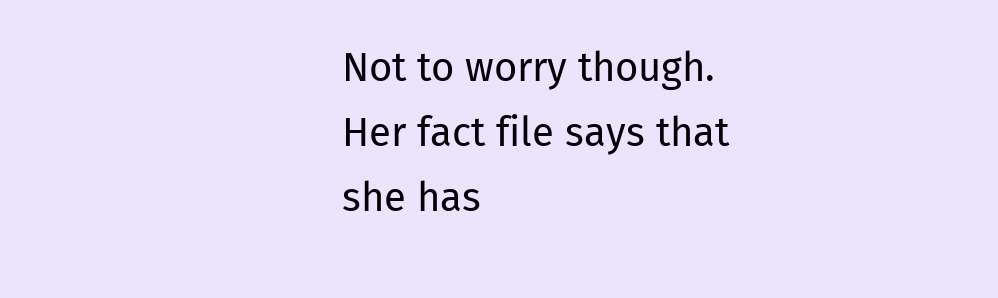Not to worry though. Her fact file says that she has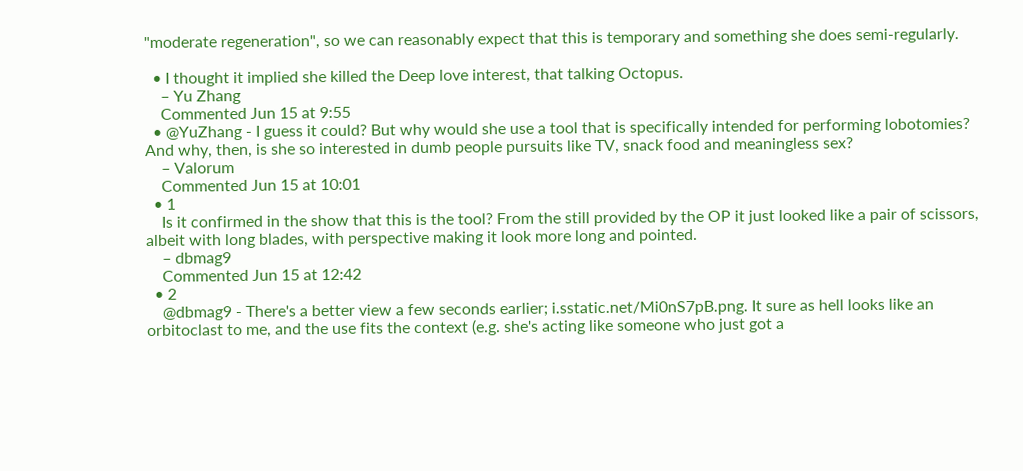"moderate regeneration", so we can reasonably expect that this is temporary and something she does semi-regularly.

  • I thought it implied she killed the Deep love interest, that talking Octopus.
    – Yu Zhang
    Commented Jun 15 at 9:55
  • @YuZhang - I guess it could? But why would she use a tool that is specifically intended for performing lobotomies? And why, then, is she so interested in dumb people pursuits like TV, snack food and meaningless sex?
    – Valorum
    Commented Jun 15 at 10:01
  • 1
    Is it confirmed in the show that this is the tool? From the still provided by the OP it just looked like a pair of scissors, albeit with long blades, with perspective making it look more long and pointed.
    – dbmag9
    Commented Jun 15 at 12:42
  • 2
    @dbmag9 - There's a better view a few seconds earlier; i.sstatic.net/Mi0nS7pB.png. It sure as hell looks like an orbitoclast to me, and the use fits the context (e.g. she's acting like someone who just got a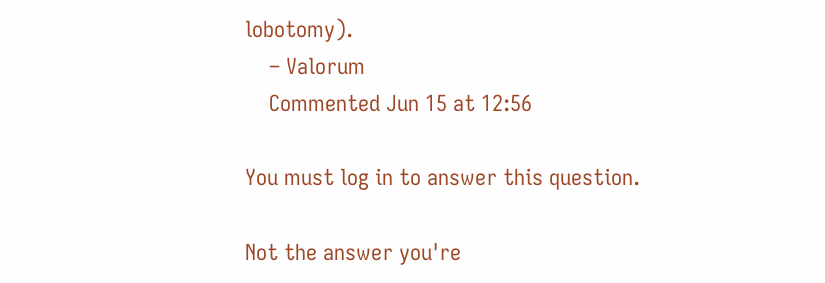lobotomy).
    – Valorum
    Commented Jun 15 at 12:56

You must log in to answer this question.

Not the answer you're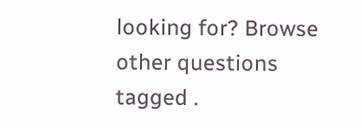looking for? Browse other questions tagged .